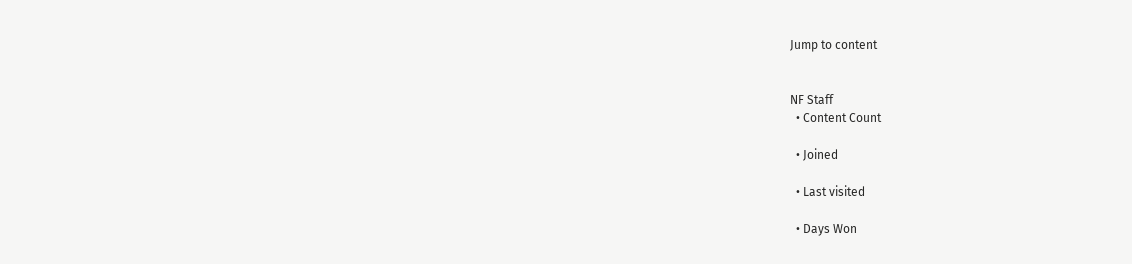Jump to content


NF Staff
  • Content Count

  • Joined

  • Last visited

  • Days Won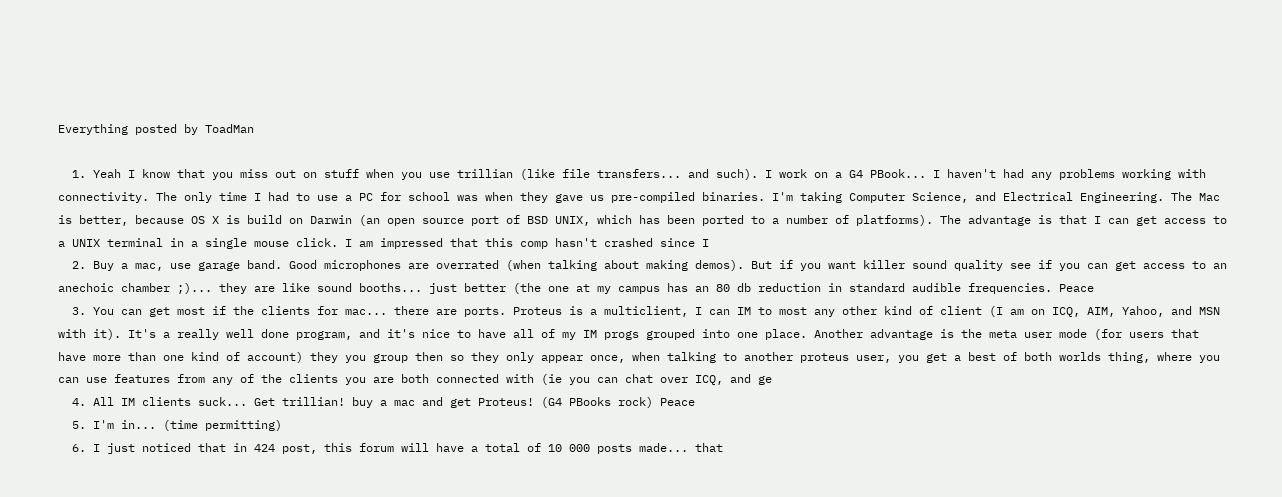Everything posted by ToadMan

  1. Yeah I know that you miss out on stuff when you use trillian (like file transfers... and such). I work on a G4 PBook... I haven't had any problems working with connectivity. The only time I had to use a PC for school was when they gave us pre-compiled binaries. I'm taking Computer Science, and Electrical Engineering. The Mac is better, because OS X is build on Darwin (an open source port of BSD UNIX, which has been ported to a number of platforms). The advantage is that I can get access to a UNIX terminal in a single mouse click. I am impressed that this comp hasn't crashed since I
  2. Buy a mac, use garage band. Good microphones are overrated (when talking about making demos). But if you want killer sound quality see if you can get access to an anechoic chamber ;)... they are like sound booths... just better (the one at my campus has an 80 db reduction in standard audible frequencies. Peace
  3. You can get most if the clients for mac... there are ports. Proteus is a multiclient, I can IM to most any other kind of client (I am on ICQ, AIM, Yahoo, and MSN with it). It's a really well done program, and it's nice to have all of my IM progs grouped into one place. Another advantage is the meta user mode (for users that have more than one kind of account) they you group then so they only appear once, when talking to another proteus user, you get a best of both worlds thing, where you can use features from any of the clients you are both connected with (ie you can chat over ICQ, and ge
  4. All IM clients suck... Get trillian! buy a mac and get Proteus! (G4 PBooks rock) Peace
  5. I'm in... (time permitting)
  6. I just noticed that in 424 post, this forum will have a total of 10 000 posts made... that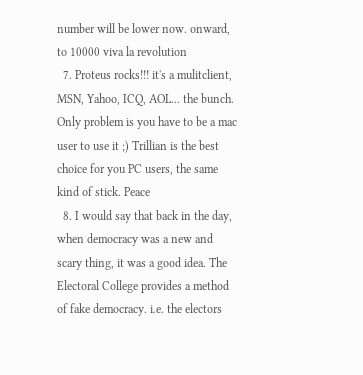number will be lower now. onward, to 10000 viva la revolution
  7. Proteus rocks!!! it's a mulitclient, MSN, Yahoo, ICQ, AOL... the bunch. Only problem is you have to be a mac user to use it ;) Trillian is the best choice for you PC users, the same kind of stick. Peace
  8. I would say that back in the day, when democracy was a new and scary thing, it was a good idea. The Electoral College provides a method of fake democracy. i.e. the electors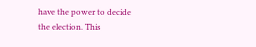have the power to decide the election. This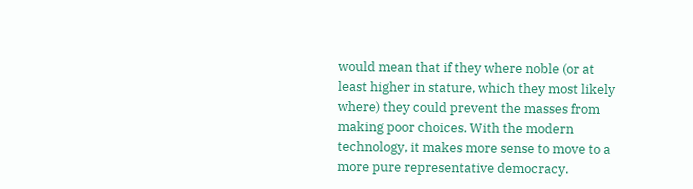would mean that if they where noble (or at least higher in stature, which they most likely where) they could prevent the masses from making poor choices. With the modern technology, it makes more sense to move to a more pure representative democracy.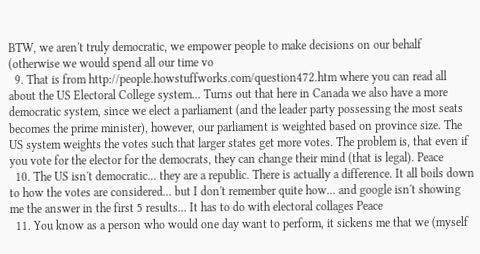BTW, we aren't truly democratic, we empower people to make decisions on our behalf (otherwise we would spend all our time vo
  9. That is from http://people.howstuffworks.com/question472.htm where you can read all about the US Electoral College system... Turns out that here in Canada we also have a more democratic system, since we elect a parliament (and the leader party possessing the most seats becomes the prime minister), however, our parliament is weighted based on province size. The US system weights the votes such that larger states get more votes. The problem is, that even if you vote for the elector for the democrats, they can change their mind (that is legal). Peace
  10. The US isn't democratic... they are a republic. There is actually a difference. It all boils down to how the votes are considered... but I don't remember quite how... and google isn't showing me the answer in the first 5 results... It has to do with electoral collages Peace
  11. You know as a person who would one day want to perform, it sickens me that we (myself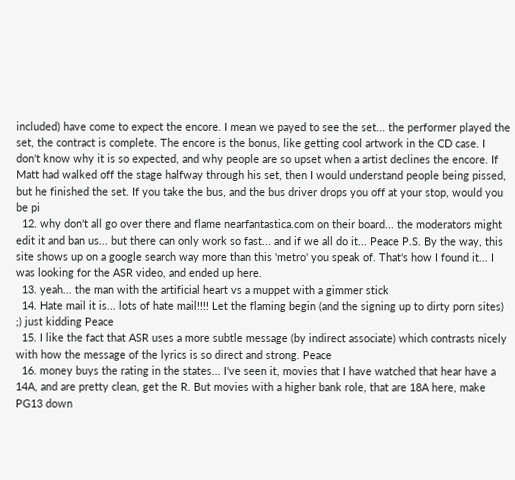included) have come to expect the encore. I mean we payed to see the set... the performer played the set, the contract is complete. The encore is the bonus, like getting cool artwork in the CD case. I don't know why it is so expected, and why people are so upset when a artist declines the encore. If Matt had walked off the stage halfway through his set, then I would understand people being pissed, but he finished the set. If you take the bus, and the bus driver drops you off at your stop, would you be pi
  12. why don't all go over there and flame nearfantastica.com on their board... the moderators might edit it and ban us... but there can only work so fast... and if we all do it... Peace P.S. By the way, this site shows up on a google search way more than this 'metro' you speak of. That's how I found it... I was looking for the ASR video, and ended up here.
  13. yeah... the man with the artificial heart vs a muppet with a gimmer stick
  14. Hate mail it is... lots of hate mail!!!! Let the flaming begin (and the signing up to dirty porn sites) ;) just kidding Peace
  15. I like the fact that ASR uses a more subtle message (by indirect associate) which contrasts nicely with how the message of the lyrics is so direct and strong. Peace
  16. money buys the rating in the states... I've seen it, movies that I have watched that hear have a 14A, and are pretty clean, get the R. But movies with a higher bank role, that are 18A here, make PG13 down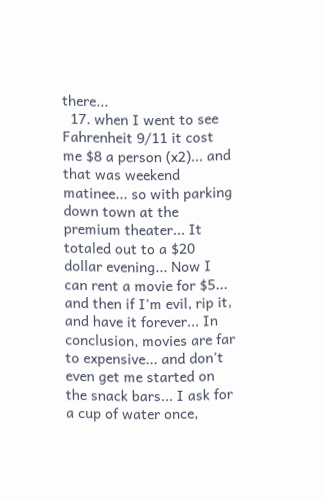there...
  17. when I went to see Fahrenheit 9/11 it cost me $8 a person (x2)... and that was weekend matinee... so with parking down town at the premium theater... It totaled out to a $20 dollar evening... Now I can rent a movie for $5... and then if I'm evil, rip it, and have it forever... In conclusion, movies are far to expensive... and don't even get me started on the snack bars... I ask for a cup of water once,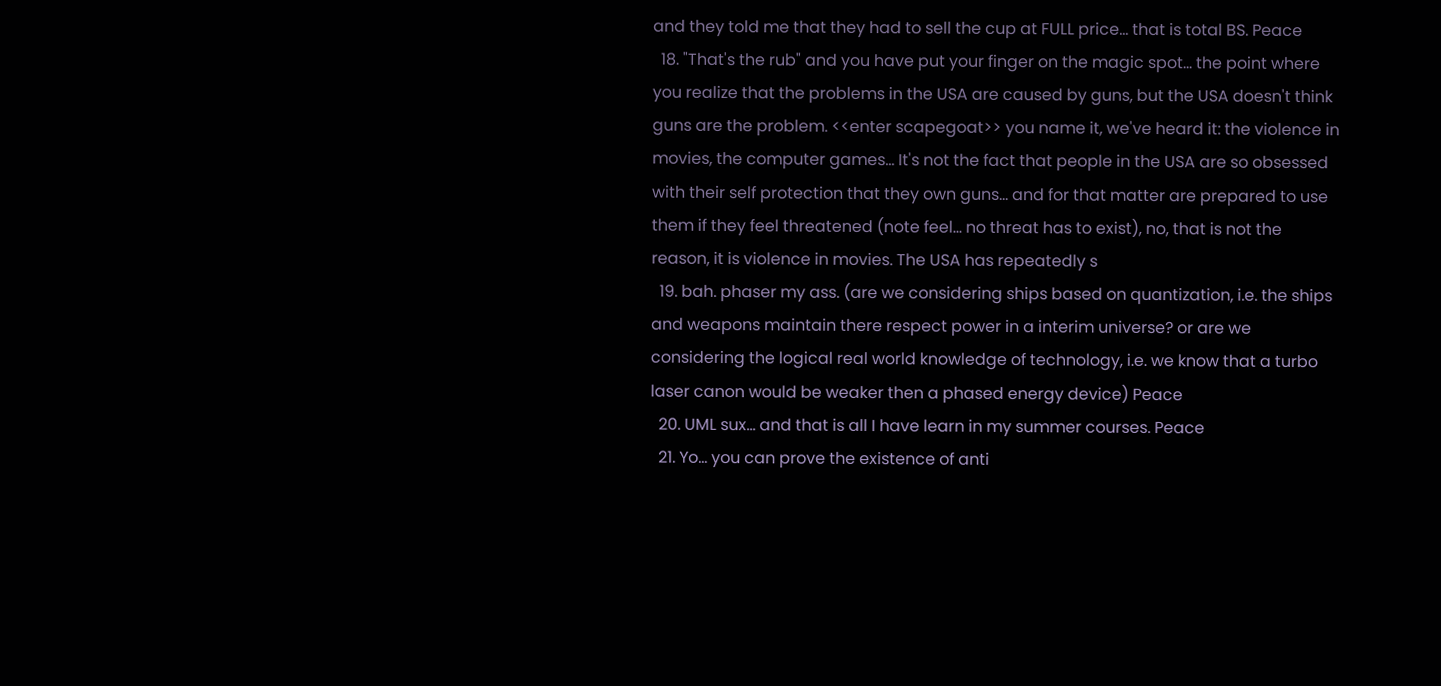and they told me that they had to sell the cup at FULL price... that is total BS. Peace
  18. "That's the rub" and you have put your finger on the magic spot... the point where you realize that the problems in the USA are caused by guns, but the USA doesn't think guns are the problem. <<enter scapegoat>> you name it, we've heard it: the violence in movies, the computer games... It's not the fact that people in the USA are so obsessed with their self protection that they own guns... and for that matter are prepared to use them if they feel threatened (note feel... no threat has to exist), no, that is not the reason, it is violence in movies. The USA has repeatedly s
  19. bah. phaser my ass. (are we considering ships based on quantization, i.e. the ships and weapons maintain there respect power in a interim universe? or are we considering the logical real world knowledge of technology, i.e. we know that a turbo laser canon would be weaker then a phased energy device) Peace
  20. UML sux... and that is all I have learn in my summer courses. Peace
  21. Yo... you can prove the existence of anti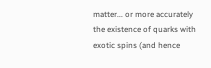matter... or more accurately the existence of quarks with exotic spins (and hence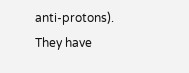anti-protons). They have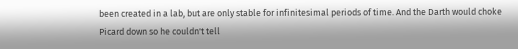been created in a lab, but are only stable for infinitesimal periods of time. And the Darth would choke Picard down so he couldn't tell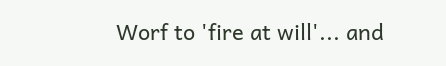Worf to 'fire at will'... and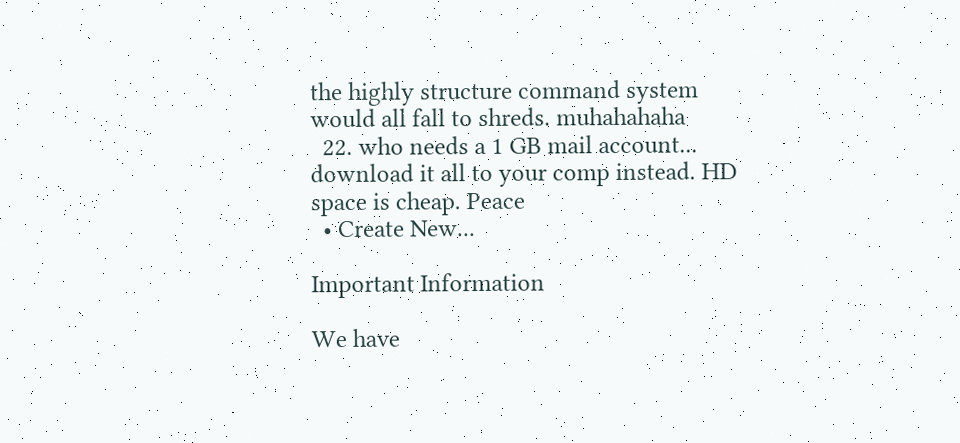the highly structure command system would all fall to shreds. muhahahaha
  22. who needs a 1 GB mail account... download it all to your comp instead. HD space is cheap. Peace
  • Create New...

Important Information

We have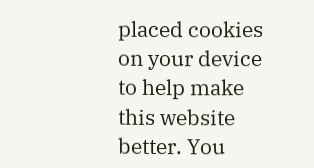placed cookies on your device to help make this website better. You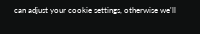can adjust your cookie settings, otherwise we'll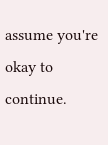assume you're okay to continue.